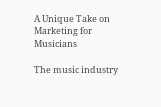A Unique Take on Marketing for Musicians

The music industry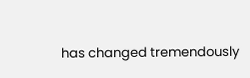has changed tremendously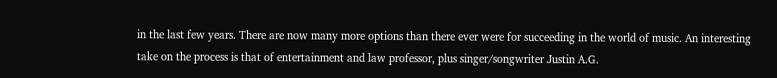in the last few years. There are now many more options than there ever were for succeeding in the world of music. An interesting take on the process is that of entertainment and law professor, plus singer/songwriter Justin A.G.